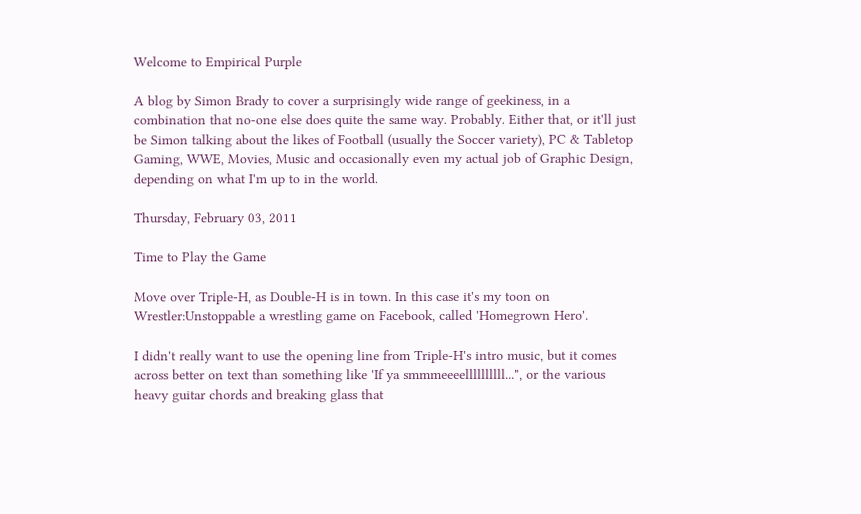Welcome to Empirical Purple

A blog by Simon Brady to cover a surprisingly wide range of geekiness, in a combination that no-one else does quite the same way. Probably. Either that, or it'll just be Simon talking about the likes of Football (usually the Soccer variety), PC & Tabletop Gaming, WWE, Movies, Music and occasionally even my actual job of Graphic Design, depending on what I'm up to in the world.

Thursday, February 03, 2011

Time to Play the Game

Move over Triple-H, as Double-H is in town. In this case it's my toon on Wrestler:Unstoppable a wrestling game on Facebook, called 'Homegrown Hero'.

I didn't really want to use the opening line from Triple-H's intro music, but it comes across better on text than something like 'If ya smmmeeeellllllllll...", or the various heavy guitar chords and breaking glass that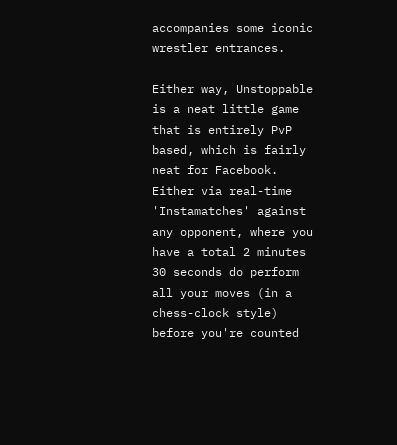accompanies some iconic wrestler entrances.

Either way, Unstoppable is a neat little game that is entirely PvP based, which is fairly neat for Facebook. Either via real-time 'Instamatches' against any opponent, where you have a total 2 minutes 30 seconds do perform all your moves (in a chess-clock style) before you're counted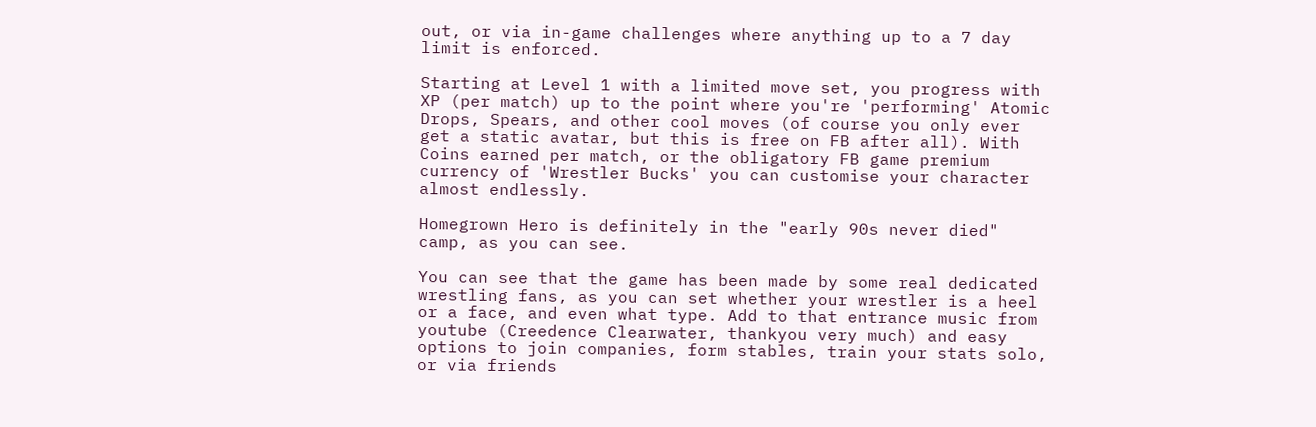out, or via in-game challenges where anything up to a 7 day limit is enforced.

Starting at Level 1 with a limited move set, you progress with XP (per match) up to the point where you're 'performing' Atomic Drops, Spears, and other cool moves (of course you only ever get a static avatar, but this is free on FB after all). With Coins earned per match, or the obligatory FB game premium currency of 'Wrestler Bucks' you can customise your character almost endlessly.

Homegrown Hero is definitely in the "early 90s never died" camp, as you can see.

You can see that the game has been made by some real dedicated wrestling fans, as you can set whether your wrestler is a heel or a face, and even what type. Add to that entrance music from youtube (Creedence Clearwater, thankyou very much) and easy options to join companies, form stables, train your stats solo, or via friends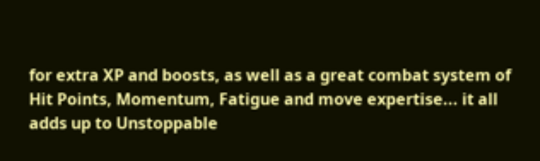for extra XP and boosts, as well as a great combat system of Hit Points, Momentum, Fatigue and move expertise... it all adds up to Unstoppable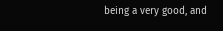being a very good, and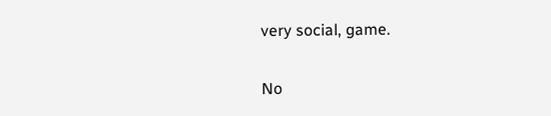very social, game.

No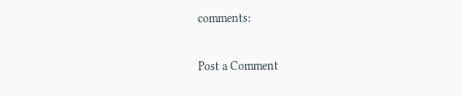comments:

Post a Comment